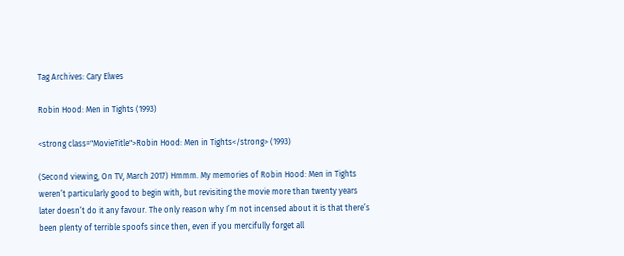Tag Archives: Cary Elwes

Robin Hood: Men in Tights (1993)

<strong class="MovieTitle">Robin Hood: Men in Tights</strong> (1993)

(Second viewing, On TV, March 2017) Hmmm. My memories of Robin Hood: Men in Tights weren’t particularly good to begin with, but revisiting the movie more than twenty years later doesn’t do it any favour. The only reason why I’m not incensed about it is that there’s been plenty of terrible spoofs since then, even if you mercifully forget all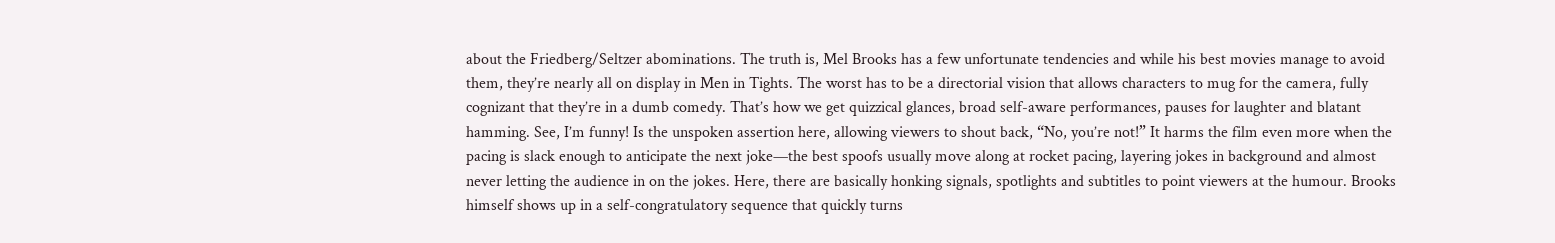about the Friedberg/Seltzer abominations. The truth is, Mel Brooks has a few unfortunate tendencies and while his best movies manage to avoid them, they’re nearly all on display in Men in Tights. The worst has to be a directorial vision that allows characters to mug for the camera, fully cognizant that they’re in a dumb comedy. That’s how we get quizzical glances, broad self-aware performances, pauses for laughter and blatant hamming. See, I’m funny! Is the unspoken assertion here, allowing viewers to shout back, “No, you’re not!” It harms the film even more when the pacing is slack enough to anticipate the next joke—the best spoofs usually move along at rocket pacing, layering jokes in background and almost never letting the audience in on the jokes. Here, there are basically honking signals, spotlights and subtitles to point viewers at the humour. Brooks himself shows up in a self-congratulatory sequence that quickly turns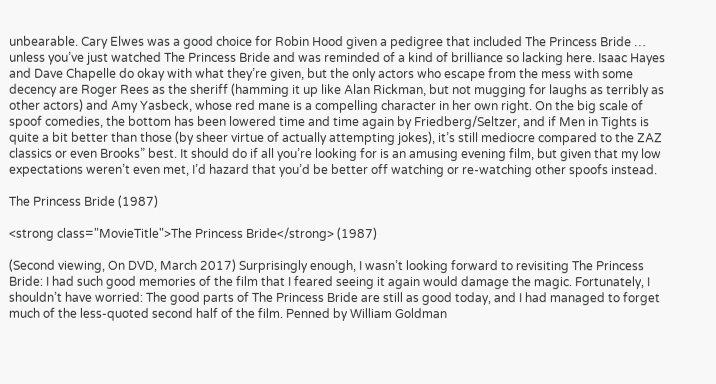unbearable. Cary Elwes was a good choice for Robin Hood given a pedigree that included The Princess Bride … unless you’ve just watched The Princess Bride and was reminded of a kind of brilliance so lacking here. Isaac Hayes and Dave Chapelle do okay with what they’re given, but the only actors who escape from the mess with some decency are Roger Rees as the sheriff (hamming it up like Alan Rickman, but not mugging for laughs as terribly as other actors) and Amy Yasbeck, whose red mane is a compelling character in her own right. On the big scale of spoof comedies, the bottom has been lowered time and time again by Friedberg/Seltzer, and if Men in Tights is quite a bit better than those (by sheer virtue of actually attempting jokes), it’s still mediocre compared to the ZAZ classics or even Brooks” best. It should do if all you’re looking for is an amusing evening film, but given that my low expectations weren’t even met, I’d hazard that you’d be better off watching or re-watching other spoofs instead.

The Princess Bride (1987)

<strong class="MovieTitle">The Princess Bride</strong> (1987)

(Second viewing, On DVD, March 2017) Surprisingly enough, I wasn’t looking forward to revisiting The Princess Bride: I had such good memories of the film that I feared seeing it again would damage the magic. Fortunately, I shouldn’t have worried: The good parts of The Princess Bride are still as good today, and I had managed to forget much of the less-quoted second half of the film. Penned by William Goldman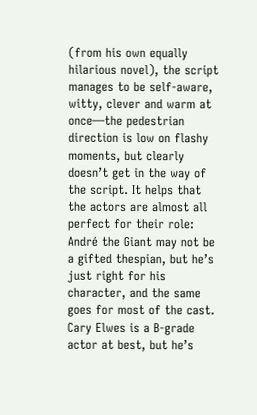(from his own equally hilarious novel), the script manages to be self-aware, witty, clever and warm at once—the pedestrian direction is low on flashy moments, but clearly doesn’t get in the way of the script. It helps that the actors are almost all perfect for their role: André the Giant may not be a gifted thespian, but he’s just right for his character, and the same goes for most of the cast. Cary Elwes is a B-grade actor at best, but he’s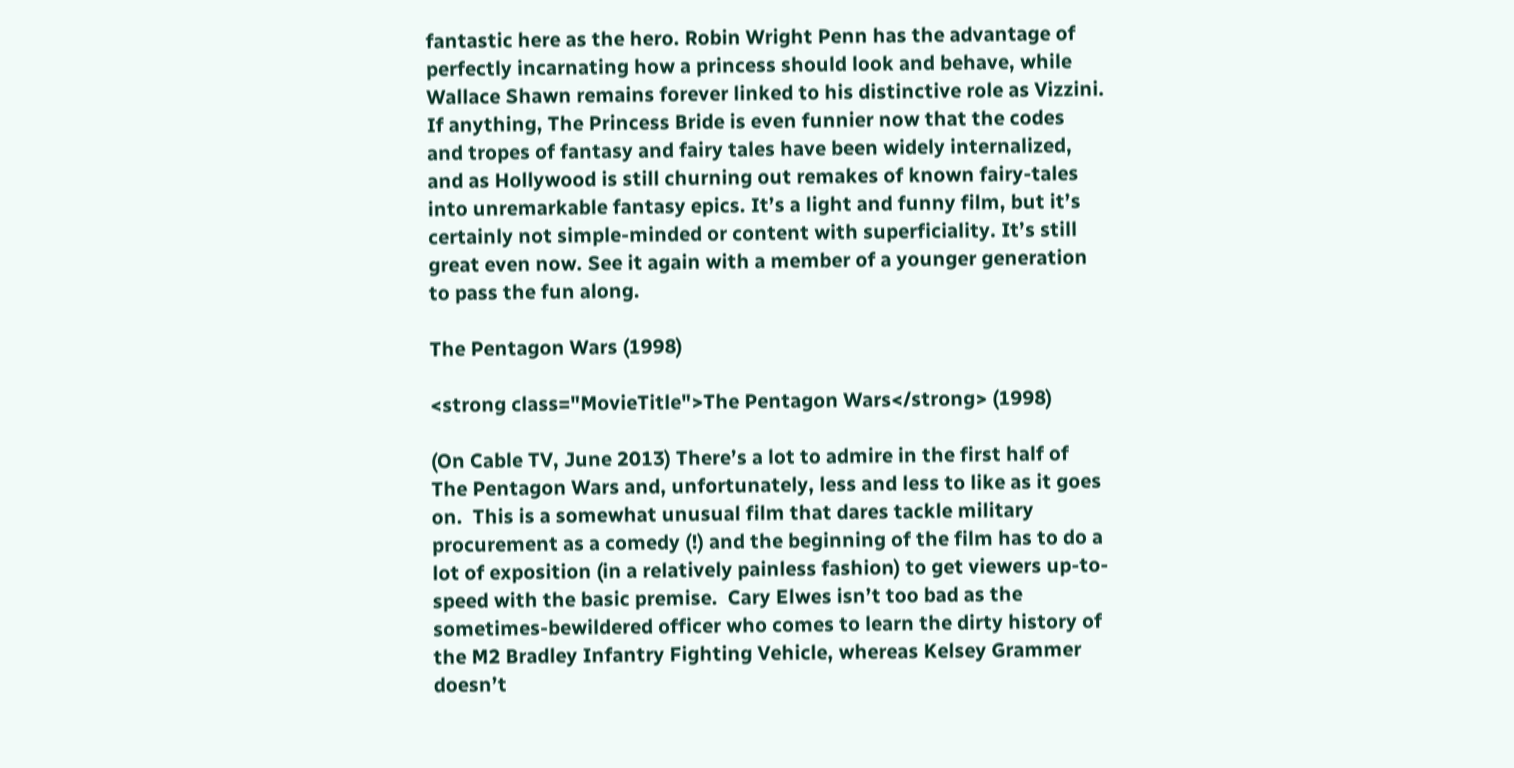fantastic here as the hero. Robin Wright Penn has the advantage of perfectly incarnating how a princess should look and behave, while Wallace Shawn remains forever linked to his distinctive role as Vizzini. If anything, The Princess Bride is even funnier now that the codes and tropes of fantasy and fairy tales have been widely internalized, and as Hollywood is still churning out remakes of known fairy-tales into unremarkable fantasy epics. It’s a light and funny film, but it’s certainly not simple-minded or content with superficiality. It’s still great even now. See it again with a member of a younger generation to pass the fun along.

The Pentagon Wars (1998)

<strong class="MovieTitle">The Pentagon Wars</strong> (1998)

(On Cable TV, June 2013) There’s a lot to admire in the first half of The Pentagon Wars and, unfortunately, less and less to like as it goes on.  This is a somewhat unusual film that dares tackle military procurement as a comedy (!) and the beginning of the film has to do a lot of exposition (in a relatively painless fashion) to get viewers up-to-speed with the basic premise.  Cary Elwes isn’t too bad as the sometimes-bewildered officer who comes to learn the dirty history of the M2 Bradley Infantry Fighting Vehicle, whereas Kelsey Grammer doesn’t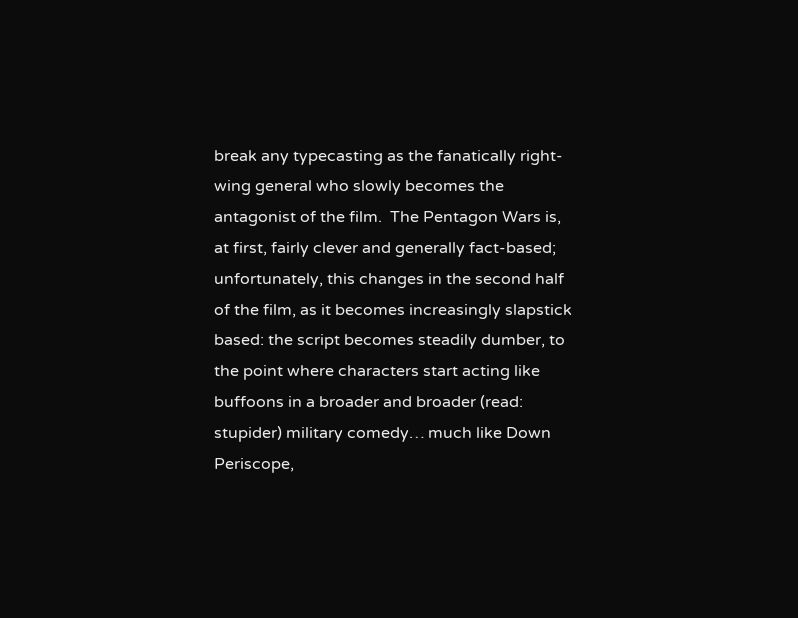break any typecasting as the fanatically right-wing general who slowly becomes the antagonist of the film.  The Pentagon Wars is, at first, fairly clever and generally fact-based; unfortunately, this changes in the second half of the film, as it becomes increasingly slapstick based: the script becomes steadily dumber, to the point where characters start acting like buffoons in a broader and broader (read: stupider) military comedy… much like Down Periscope,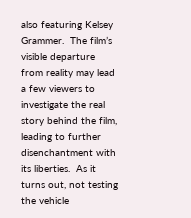also featuring Kelsey Grammer.  The film’s visible departure from reality may lead a few viewers to investigate the real story behind the film, leading to further disenchantment with its liberties.  As it turns out, not testing the vehicle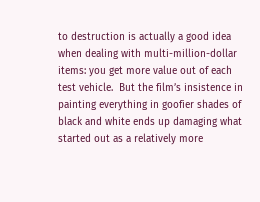to destruction is actually a good idea when dealing with multi-million-dollar items: you get more value out of each test vehicle.  But the film’s insistence in painting everything in goofier shades of black and white ends up damaging what started out as a relatively more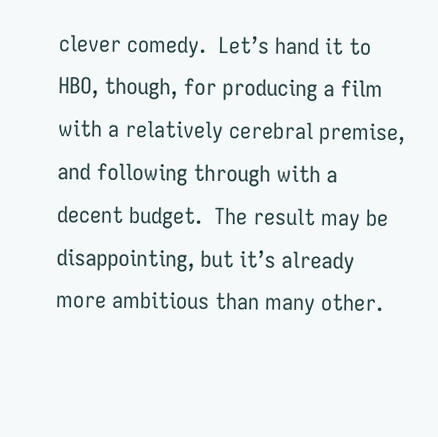clever comedy.  Let’s hand it to HBO, though, for producing a film with a relatively cerebral premise, and following through with a decent budget.  The result may be disappointing, but it’s already more ambitious than many other.